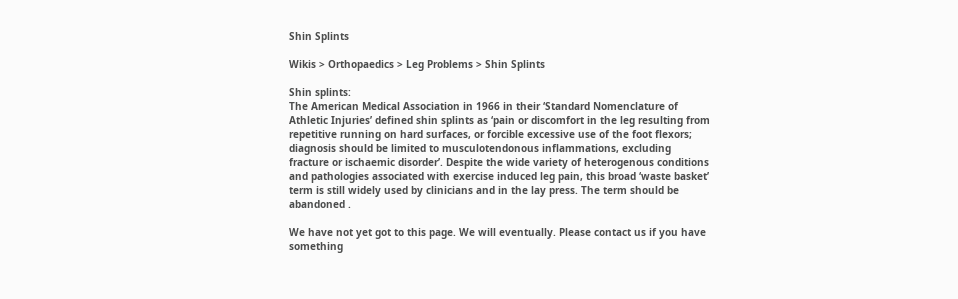Shin Splints

Wikis > Orthopaedics > Leg Problems > Shin Splints

Shin splints:
The American Medical Association in 1966 in their ‘Standard Nomenclature of Athletic Injuries’ defined shin splints as ‘pain or discomfort in the leg resulting from repetitive running on hard surfaces, or forcible excessive use of the foot flexors; diagnosis should be limited to musculotendonous inflammations, excluding fracture or ischaemic disorder’. Despite the wide variety of heterogenous conditions and pathologies associated with exercise induced leg pain, this broad ‘waste basket’ term is still widely used by clinicians and in the lay press. The term should be abandoned .

We have not yet got to this page. We will eventually. Please contact us if you have something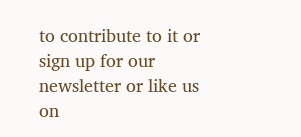to contribute to it or sign up for our newsletter or like us on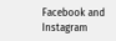Facebook and Instagram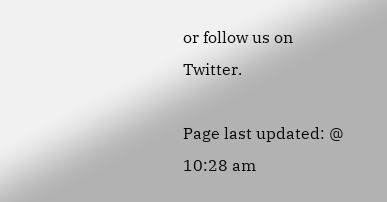or follow us on Twitter.

Page last updated: @ 10:28 am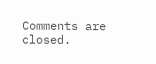Comments are closed.